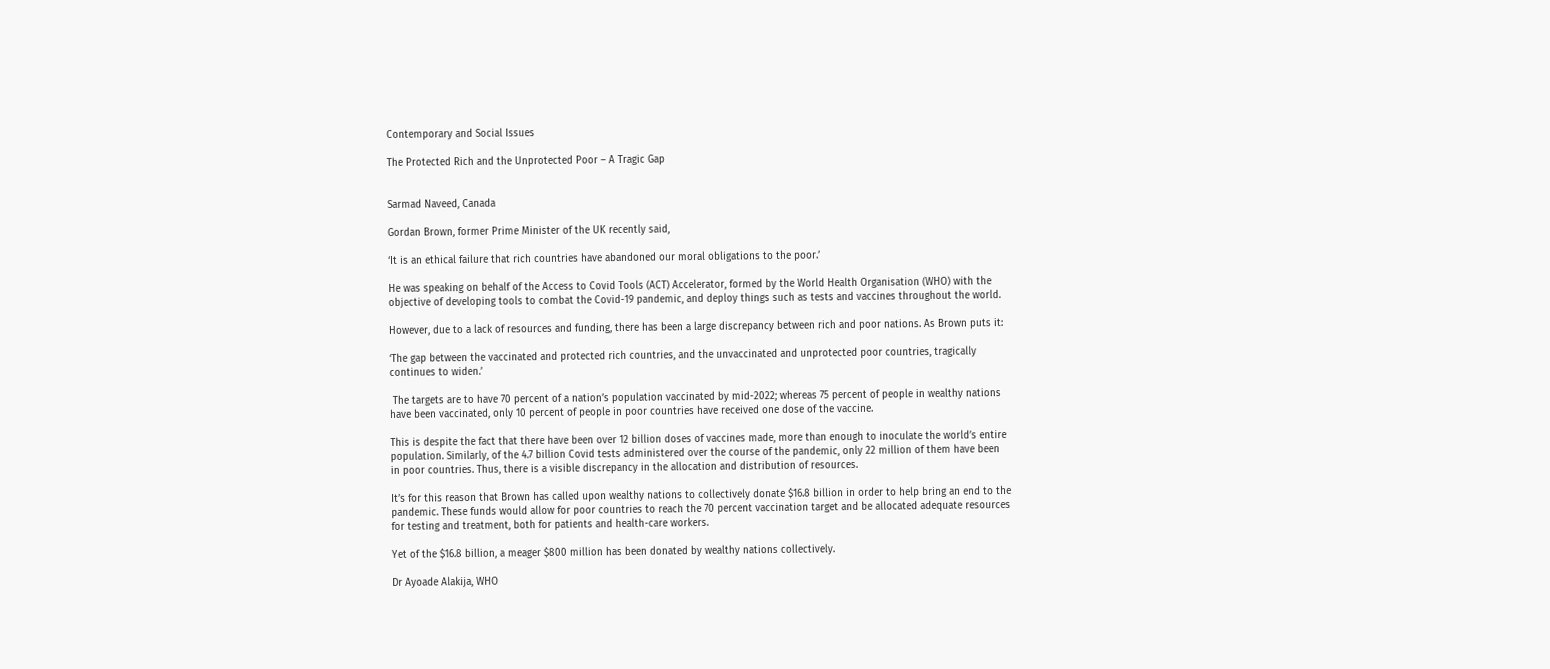Contemporary and Social Issues

The Protected Rich and the Unprotected Poor – A Tragic Gap


Sarmad Naveed, Canada

Gordan Brown, former Prime Minister of the UK recently said,

‘It is an ethical failure that rich countries have abandoned our moral obligations to the poor.’

He was speaking on behalf of the Access to Covid Tools (ACT) Accelerator, formed by the World Health Organisation (WHO) with the objective of developing tools to combat the Covid-19 pandemic, and deploy things such as tests and vaccines throughout the world.

However, due to a lack of resources and funding, there has been a large discrepancy between rich and poor nations. As Brown puts it:

‘The gap between the vaccinated and protected rich countries, and the unvaccinated and unprotected poor countries, tragically continues to widen.’

 The targets are to have 70 percent of a nation’s population vaccinated by mid-2022; whereas 75 percent of people in wealthy nations have been vaccinated, only 10 percent of people in poor countries have received one dose of the vaccine.

This is despite the fact that there have been over 12 billion doses of vaccines made, more than enough to inoculate the world’s entire population. Similarly, of the 4.7 billion Covid tests administered over the course of the pandemic, only 22 million of them have been in poor countries. Thus, there is a visible discrepancy in the allocation and distribution of resources.

It’s for this reason that Brown has called upon wealthy nations to collectively donate $16.8 billion in order to help bring an end to the pandemic. These funds would allow for poor countries to reach the 70 percent vaccination target and be allocated adequate resources for testing and treatment, both for patients and health-care workers.

Yet of the $16.8 billion, a meager $800 million has been donated by wealthy nations collectively.

Dr Ayoade Alakija, WHO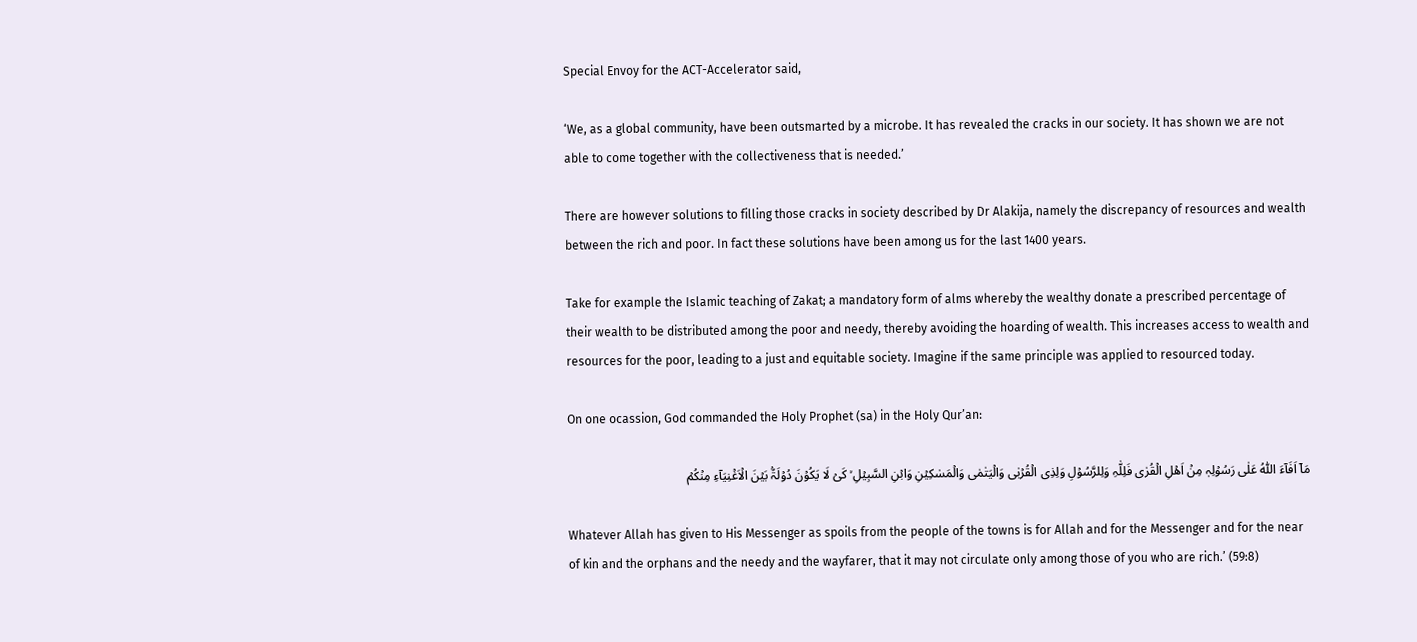Special Envoy for the ACT-Accelerator said,

‘We, as a global community, have been outsmarted by a microbe. It has revealed the cracks in our society. It has shown we are not able to come together with the collectiveness that is needed.’

There are however solutions to filling those cracks in society described by Dr Alakija, namely the discrepancy of resources and wealth between the rich and poor. In fact these solutions have been among us for the last 1400 years.

Take for example the Islamic teaching of Zakat; a mandatory form of alms whereby the wealthy donate a prescribed percentage of their wealth to be distributed among the poor and needy, thereby avoiding the hoarding of wealth. This increases access to wealth and resources for the poor, leading to a just and equitable society. Imagine if the same principle was applied to resourced today.

On one ocassion, God commanded the Holy Prophet (sa) in the Holy Qur’an:

مَاۤ اَفَآءَ اللّٰہُ عَلٰی رَسُوۡلِہٖ مِنۡ اَھۡلِ الۡقُرٰی فَلِلّٰہِ وَلِلرَّسُوۡلِ وَلِذِی الۡقُرۡبٰی وَالۡیَتٰمٰی وَالۡمَسٰکِیۡنِ وَابۡنِ السَّبِیۡلِ ۙ کَیۡ لَا یَکُوۡنَ دُوۡلَۃًۢ بَیۡنَ الۡاَغۡنِیَآءِ مِنۡکُمۡ

Whatever Allah has given to His Messenger as spoils from the people of the towns is for Allah and for the Messenger and for the near of kin and the orphans and the needy and the wayfarer, that it may not circulate only among those of you who are rich.’ (59:8)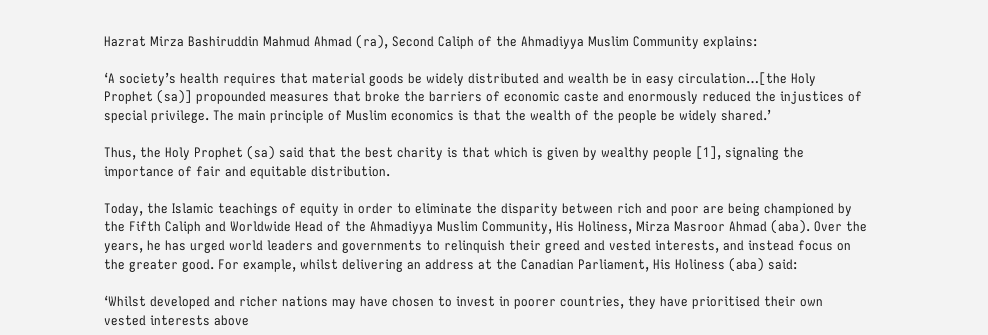Hazrat Mirza Bashiruddin Mahmud Ahmad (ra), Second Caliph of the Ahmadiyya Muslim Community explains:

‘A society’s health requires that material goods be widely distributed and wealth be in easy circulation…[the Holy Prophet (sa)] propounded measures that broke the barriers of economic caste and enormously reduced the injustices of special privilege. The main principle of Muslim economics is that the wealth of the people be widely shared.’

Thus, the Holy Prophet (sa) said that the best charity is that which is given by wealthy people [1], signaling the importance of fair and equitable distribution.

Today, the Islamic teachings of equity in order to eliminate the disparity between rich and poor are being championed by the Fifth Caliph and Worldwide Head of the Ahmadiyya Muslim Community, His Holiness, Mirza Masroor Ahmad (aba). Over the years, he has urged world leaders and governments to relinquish their greed and vested interests, and instead focus on the greater good. For example, whilst delivering an address at the Canadian Parliament, His Holiness (aba) said:

‘Whilst developed and richer nations may have chosen to invest in poorer countries, they have prioritised their own vested interests above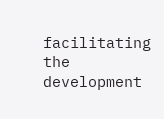facilitating the development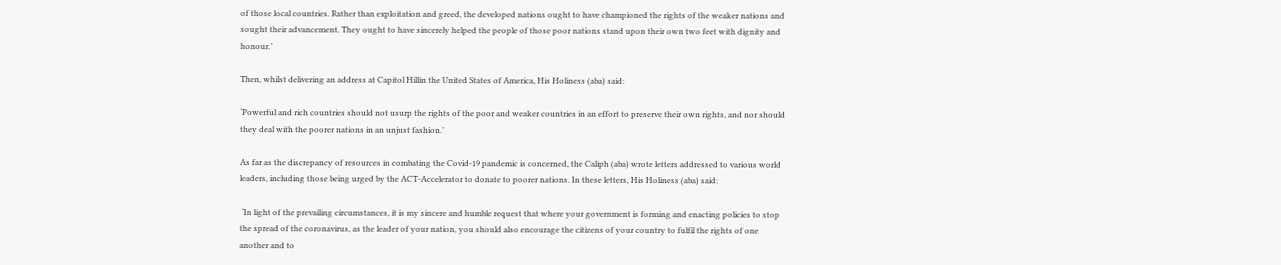of those local countries. Rather than exploitation and greed, the developed nations ought to have championed the rights of the weaker nations and sought their advancement. They ought to have sincerely helped the people of those poor nations stand upon their own two feet with dignity and honour.’

Then, whilst delivering an address at Capitol Hillin the United States of America, His Holiness (aba) said:

‘Powerful and rich countries should not usurp the rights of the poor and weaker countries in an effort to preserve their own rights, and nor should they deal with the poorer nations in an unjust fashion.’

As far as the discrepancy of resources in combating the Covid-19 pandemic is concerned, the Caliph (aba) wrote letters addressed to various world leaders, including those being urged by the ACT-Accelerator to donate to poorer nations. In these letters, His Holiness (aba) said:

 ‘In light of the prevailing circumstances, it is my sincere and humble request that where your government is forming and enacting policies to stop the spread of the coronavirus, as the leader of your nation, you should also encourage the citizens of your country to fulfil the rights of one another and to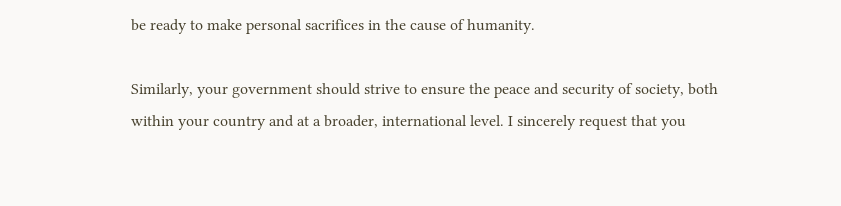be ready to make personal sacrifices in the cause of humanity.

Similarly, your government should strive to ensure the peace and security of society, both within your country and at a broader, international level. I sincerely request that you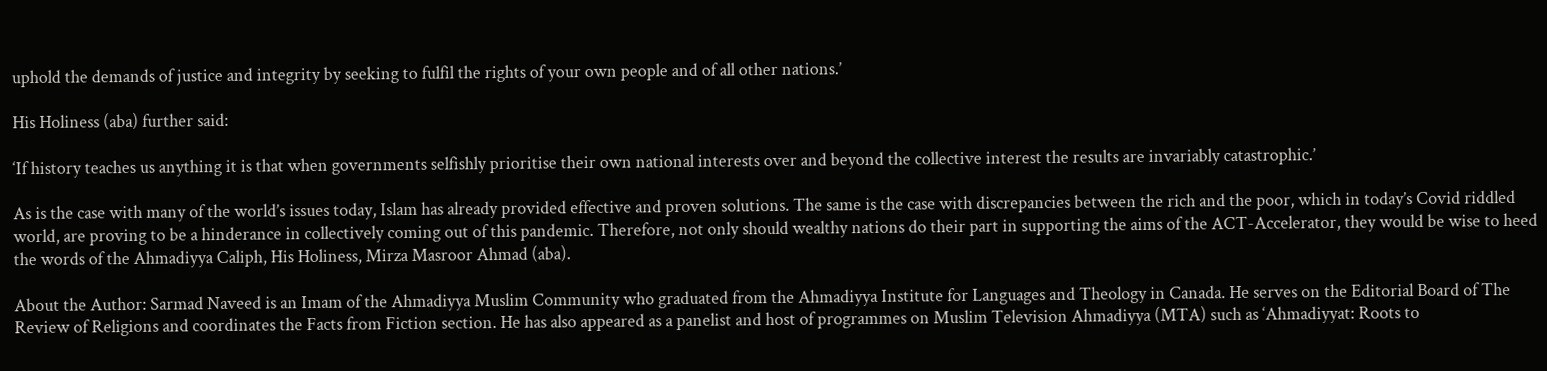uphold the demands of justice and integrity by seeking to fulfil the rights of your own people and of all other nations.’

His Holiness (aba) further said:

‘If history teaches us anything it is that when governments selfishly prioritise their own national interests over and beyond the collective interest the results are invariably catastrophic.’

As is the case with many of the world’s issues today, Islam has already provided effective and proven solutions. The same is the case with discrepancies between the rich and the poor, which in today’s Covid riddled world, are proving to be a hinderance in collectively coming out of this pandemic. Therefore, not only should wealthy nations do their part in supporting the aims of the ACT-Accelerator, they would be wise to heed the words of the Ahmadiyya Caliph, His Holiness, Mirza Masroor Ahmad (aba).

About the Author: Sarmad Naveed is an Imam of the Ahmadiyya Muslim Community who graduated from the Ahmadiyya Institute for Languages and Theology in Canada. He serves on the Editorial Board of The Review of Religions and coordinates the Facts from Fiction section. He has also appeared as a panelist and host of programmes on Muslim Television Ahmadiyya (MTA) such as ‘Ahmadiyyat: Roots to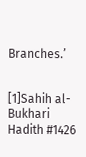Branches.’


[1]Sahih al-Bukhari Hadith #1426